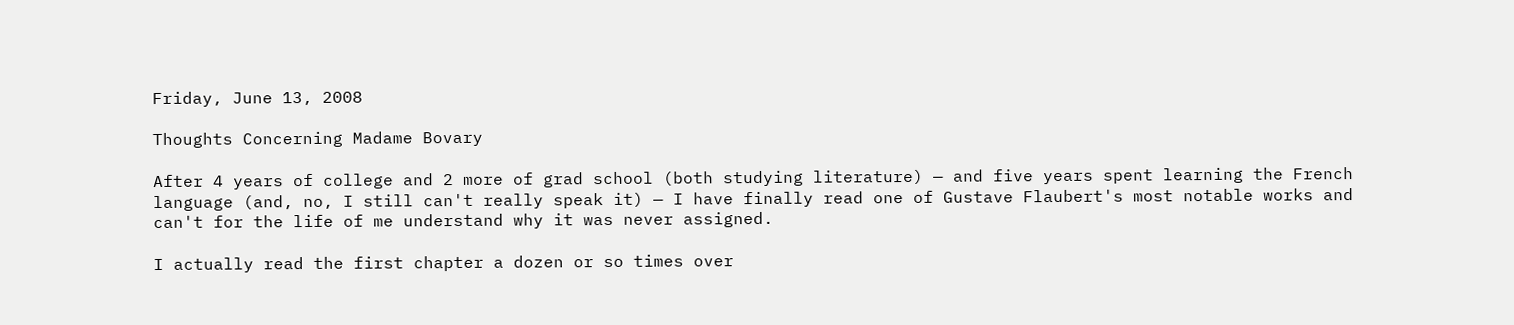Friday, June 13, 2008

Thoughts Concerning Madame Bovary

After 4 years of college and 2 more of grad school (both studying literature) — and five years spent learning the French language (and, no, I still can't really speak it) — I have finally read one of Gustave Flaubert's most notable works and can't for the life of me understand why it was never assigned.

I actually read the first chapter a dozen or so times over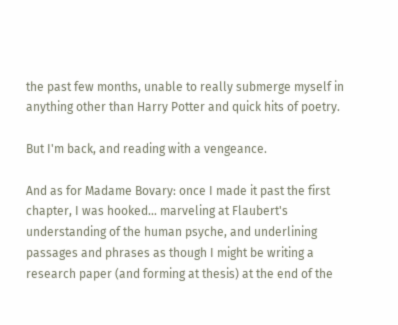the past few months, unable to really submerge myself in anything other than Harry Potter and quick hits of poetry.

But I'm back, and reading with a vengeance.

And as for Madame Bovary: once I made it past the first chapter, I was hooked... marveling at Flaubert's understanding of the human psyche, and underlining passages and phrases as though I might be writing a research paper (and forming at thesis) at the end of the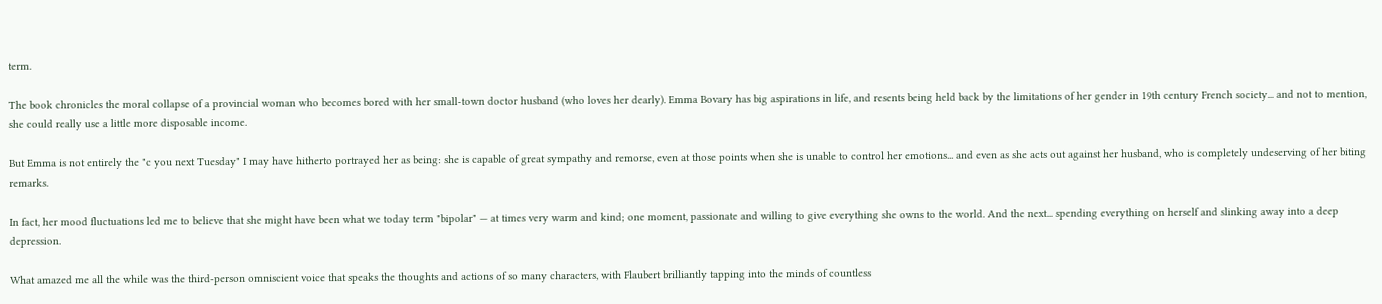term.

The book chronicles the moral collapse of a provincial woman who becomes bored with her small-town doctor husband (who loves her dearly). Emma Bovary has big aspirations in life, and resents being held back by the limitations of her gender in 19th century French society... and not to mention, she could really use a little more disposable income.

But Emma is not entirely the "c you next Tuesday" I may have hitherto portrayed her as being: she is capable of great sympathy and remorse, even at those points when she is unable to control her emotions... and even as she acts out against her husband, who is completely undeserving of her biting remarks.

In fact, her mood fluctuations led me to believe that she might have been what we today term "bipolar" — at times very warm and kind; one moment, passionate and willing to give everything she owns to the world. And the next... spending everything on herself and slinking away into a deep depression.

What amazed me all the while was the third-person omniscient voice that speaks the thoughts and actions of so many characters, with Flaubert brilliantly tapping into the minds of countless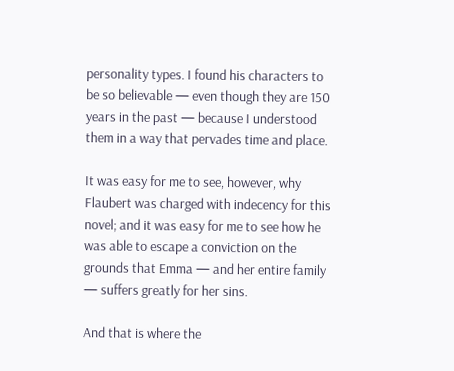personality types. I found his characters to be so believable — even though they are 150 years in the past — because I understood them in a way that pervades time and place.

It was easy for me to see, however, why Flaubert was charged with indecency for this novel; and it was easy for me to see how he was able to escape a conviction on the grounds that Emma — and her entire family — suffers greatly for her sins.

And that is where the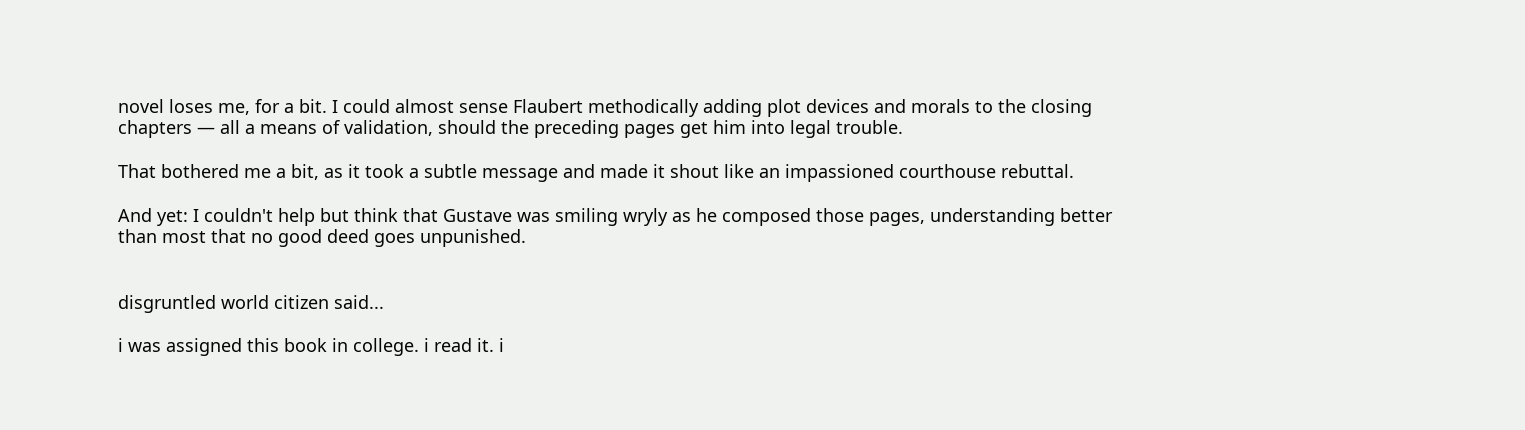novel loses me, for a bit. I could almost sense Flaubert methodically adding plot devices and morals to the closing chapters — all a means of validation, should the preceding pages get him into legal trouble.

That bothered me a bit, as it took a subtle message and made it shout like an impassioned courthouse rebuttal.

And yet: I couldn't help but think that Gustave was smiling wryly as he composed those pages, understanding better than most that no good deed goes unpunished.


disgruntled world citizen said...

i was assigned this book in college. i read it. i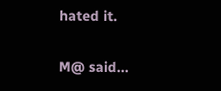hated it.

M@ said...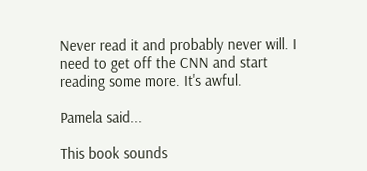Never read it and probably never will. I need to get off the CNN and start reading some more. It's awful.

Pamela said...

This book sounds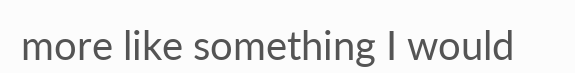more like something I would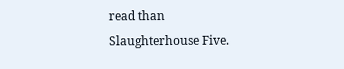read than Slaughterhouse Five.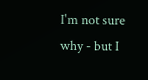I'm not sure why - but I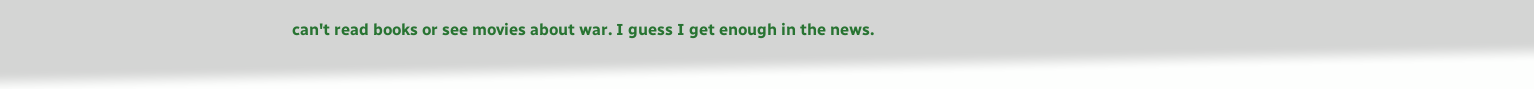can't read books or see movies about war. I guess I get enough in the news.